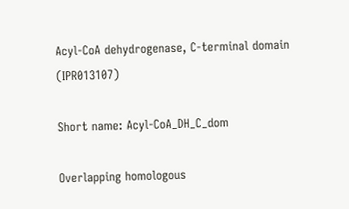Acyl-CoA dehydrogenase, C-terminal domain (IPR013107)

Short name: Acyl-CoA_DH_C_dom

Overlapping homologous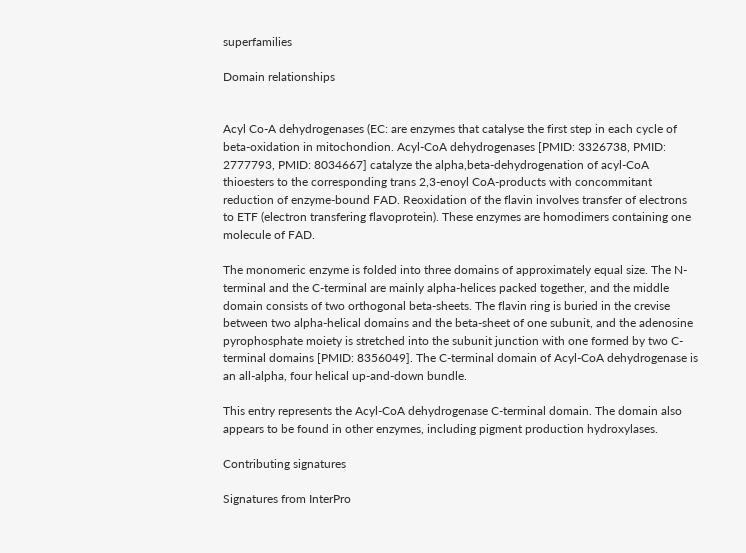superfamilies

Domain relationships


Acyl Co-A dehydrogenases (EC: are enzymes that catalyse the first step in each cycle of beta-oxidation in mitochondion. Acyl-CoA dehydrogenases [PMID: 3326738, PMID: 2777793, PMID: 8034667] catalyze the alpha,beta-dehydrogenation of acyl-CoA thioesters to the corresponding trans 2,3-enoyl CoA-products with concommitant reduction of enzyme-bound FAD. Reoxidation of the flavin involves transfer of electrons to ETF (electron transfering flavoprotein). These enzymes are homodimers containing one molecule of FAD.

The monomeric enzyme is folded into three domains of approximately equal size. The N-terminal and the C-terminal are mainly alpha-helices packed together, and the middle domain consists of two orthogonal beta-sheets. The flavin ring is buried in the crevise between two alpha-helical domains and the beta-sheet of one subunit, and the adenosine pyrophosphate moiety is stretched into the subunit junction with one formed by two C-terminal domains [PMID: 8356049]. The C-terminal domain of Acyl-CoA dehydrogenase is an all-alpha, four helical up-and-down bundle.

This entry represents the Acyl-CoA dehydrogenase C-terminal domain. The domain also appears to be found in other enzymes, including pigment production hydroxylases.

Contributing signatures

Signatures from InterPro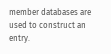member databases are used to construct an entry.